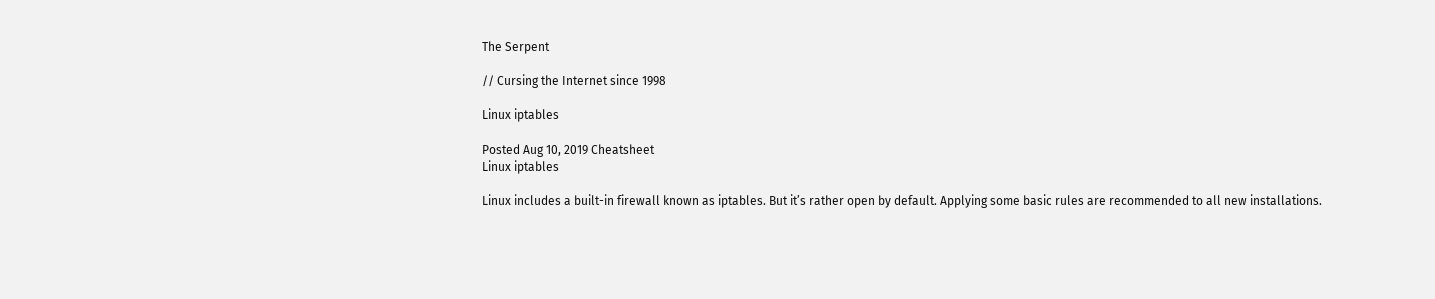The Serpent

// Cursing the Internet since 1998

Linux iptables

Posted Aug 10, 2019 Cheatsheet
Linux iptables

Linux includes a built-in firewall known as iptables. But it’s rather open by default. Applying some basic rules are recommended to all new installations.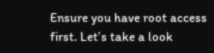Ensure you have root access first. Let’s take a look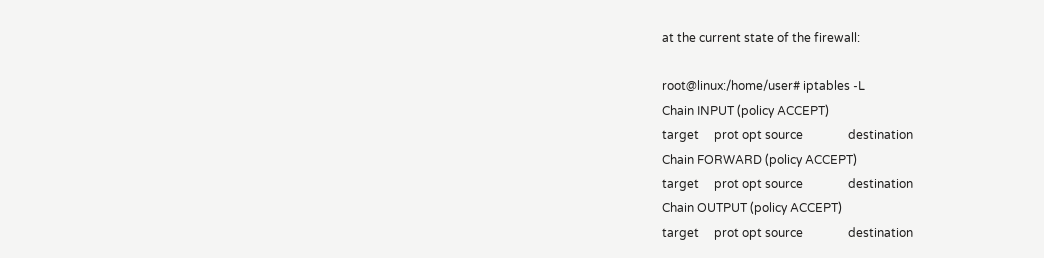at the current state of the firewall:

root@linux:/home/user# iptables -L
Chain INPUT (policy ACCEPT)
target     prot opt source               destination
Chain FORWARD (policy ACCEPT)
target     prot opt source               destination
Chain OUTPUT (policy ACCEPT)
target     prot opt source               destination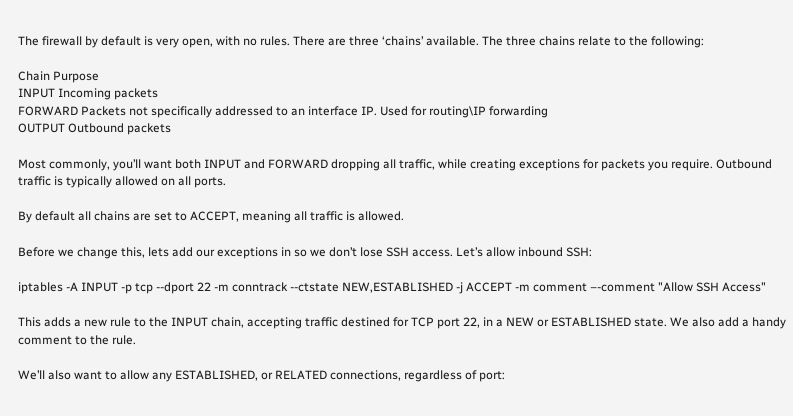The firewall by default is very open, with no rules. There are three ‘chains’ available. The three chains relate to the following:

Chain Purpose
INPUT Incoming packets
FORWARD Packets not specifically addressed to an interface IP. Used for routing\IP forwarding
OUTPUT Outbound packets

Most commonly, you’ll want both INPUT and FORWARD dropping all traffic, while creating exceptions for packets you require. Outbound traffic is typically allowed on all ports.

By default all chains are set to ACCEPT, meaning all traffic is allowed.

Before we change this, lets add our exceptions in so we don’t lose SSH access. Let’s allow inbound SSH:

iptables -A INPUT -p tcp --dport 22 -m conntrack --ctstate NEW,ESTABLISHED -j ACCEPT -m comment –-comment "Allow SSH Access"

This adds a new rule to the INPUT chain, accepting traffic destined for TCP port 22, in a NEW or ESTABLISHED state. We also add a handy comment to the rule.

We’ll also want to allow any ESTABLISHED, or RELATED connections, regardless of port: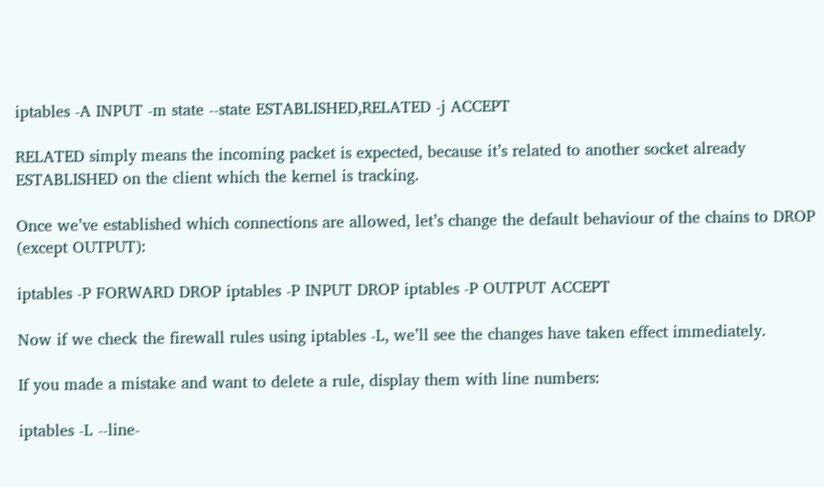iptables -A INPUT -m state --state ESTABLISHED,RELATED -j ACCEPT

RELATED simply means the incoming packet is expected, because it’s related to another socket already ESTABLISHED on the client which the kernel is tracking.

Once we’ve established which connections are allowed, let’s change the default behaviour of the chains to DROP (except OUTPUT):

iptables -P FORWARD DROP iptables -P INPUT DROP iptables -P OUTPUT ACCEPT

Now if we check the firewall rules using iptables -L, we’ll see the changes have taken effect immediately.

If you made a mistake and want to delete a rule, display them with line numbers:

iptables -L --line-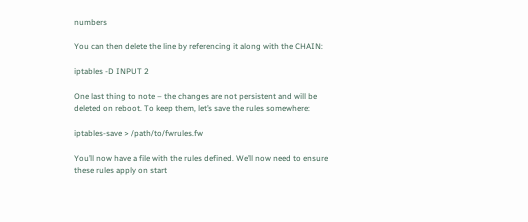numbers

You can then delete the line by referencing it along with the CHAIN:

iptables -D INPUT 2

One last thing to note – the changes are not persistent and will be deleted on reboot. To keep them, let’s save the rules somewhere:

iptables-save > /path/to/fwrules.fw

You’ll now have a file with the rules defined. We’ll now need to ensure these rules apply on start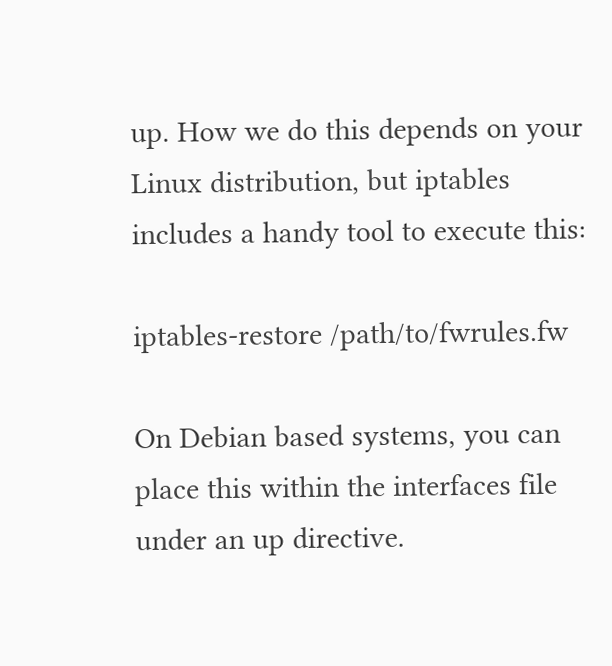up. How we do this depends on your Linux distribution, but iptables includes a handy tool to execute this:

iptables-restore /path/to/fwrules.fw

On Debian based systems, you can place this within the interfaces file under an up directive.